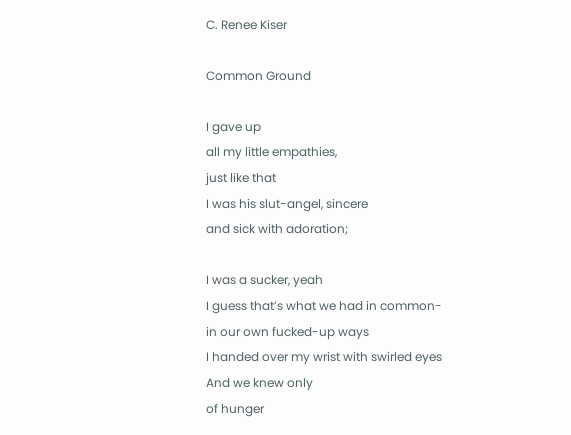C. Renee Kiser

Common Ground

I gave up
all my little empathies,
just like that
I was his slut-angel, sincere
and sick with adoration;

I was a sucker, yeah
I guess that’s what we had in common-
in our own fucked-up ways
I handed over my wrist with swirled eyes
And we knew only
of hunger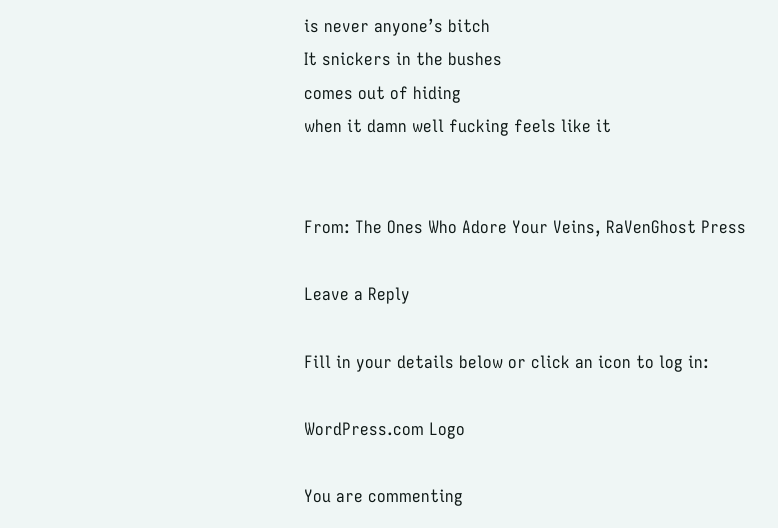is never anyone’s bitch
It snickers in the bushes
comes out of hiding
when it damn well fucking feels like it


From: The Ones Who Adore Your Veins, RaVenGhost Press

Leave a Reply

Fill in your details below or click an icon to log in:

WordPress.com Logo

You are commenting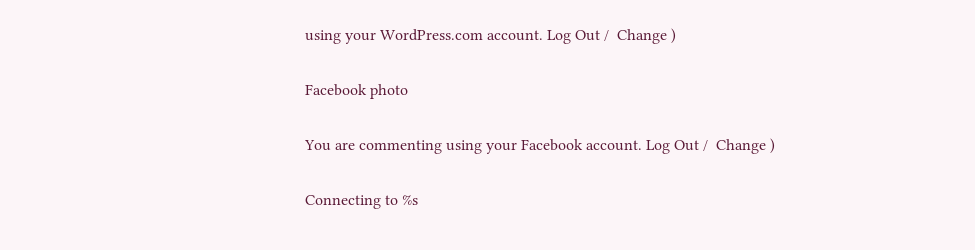using your WordPress.com account. Log Out /  Change )

Facebook photo

You are commenting using your Facebook account. Log Out /  Change )

Connecting to %s